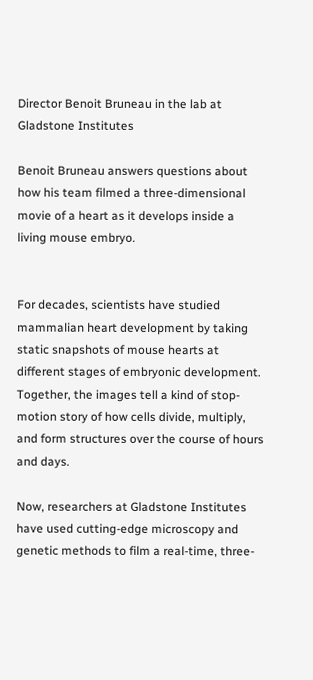Director Benoit Bruneau in the lab at Gladstone Institutes

Benoit Bruneau answers questions about how his team filmed a three-dimensional movie of a heart as it develops inside a living mouse embryo.


For decades, scientists have studied mammalian heart development by taking static snapshots of mouse hearts at different stages of embryonic development. Together, the images tell a kind of stop-motion story of how cells divide, multiply, and form structures over the course of hours and days.

Now, researchers at Gladstone Institutes have used cutting-edge microscopy and genetic methods to film a real-time, three-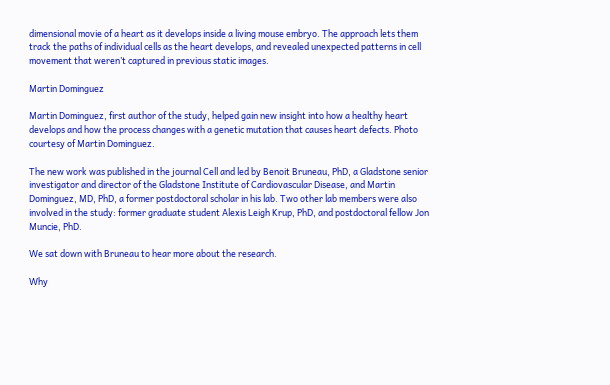dimensional movie of a heart as it develops inside a living mouse embryo. The approach lets them track the paths of individual cells as the heart develops, and revealed unexpected patterns in cell movement that weren’t captured in previous static images.

Martin Dominguez

Martin Dominguez, first author of the study, helped gain new insight into how a healthy heart develops and how the process changes with a genetic mutation that causes heart defects. Photo courtesy of Martin Dominguez.

The new work was published in the journal Cell and led by Benoit Bruneau, PhD, a Gladstone senior investigator and director of the Gladstone Institute of Cardiovascular Disease, and Martin Dominguez, MD, PhD, a former postdoctoral scholar in his lab. Two other lab members were also involved in the study: former graduate student Alexis Leigh Krup, PhD, and postdoctoral fellow Jon Muncie, PhD.

We sat down with Bruneau to hear more about the research.

Why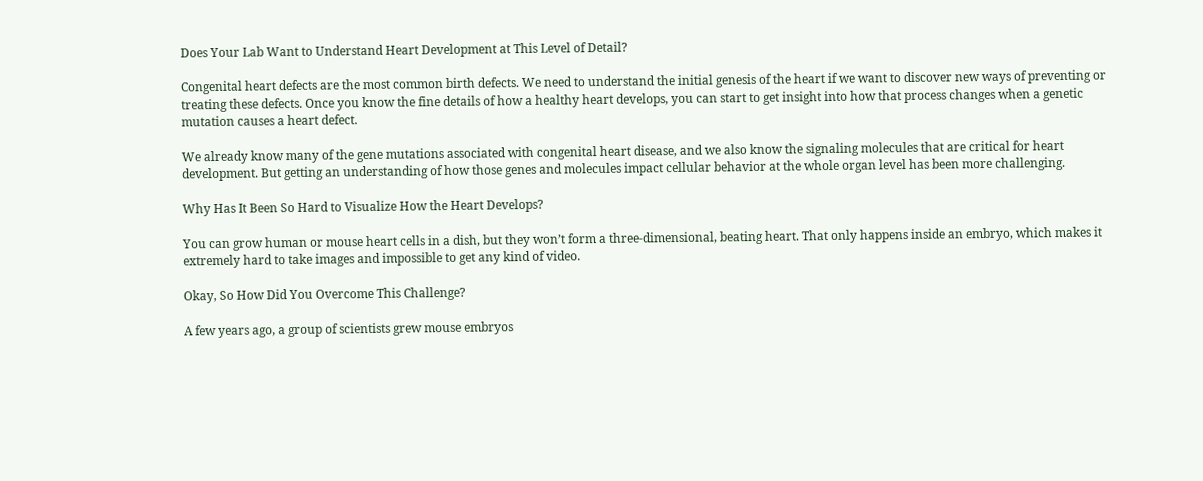Does Your Lab Want to Understand Heart Development at This Level of Detail?

Congenital heart defects are the most common birth defects. We need to understand the initial genesis of the heart if we want to discover new ways of preventing or treating these defects. Once you know the fine details of how a healthy heart develops, you can start to get insight into how that process changes when a genetic mutation causes a heart defect.

We already know many of the gene mutations associated with congenital heart disease, and we also know the signaling molecules that are critical for heart development. But getting an understanding of how those genes and molecules impact cellular behavior at the whole organ level has been more challenging.

Why Has It Been So Hard to Visualize How the Heart Develops?

You can grow human or mouse heart cells in a dish, but they won’t form a three-dimensional, beating heart. That only happens inside an embryo, which makes it extremely hard to take images and impossible to get any kind of video.

Okay, So How Did You Overcome This Challenge?

A few years ago, a group of scientists grew mouse embryos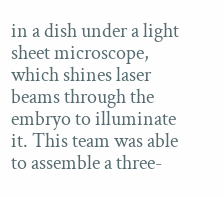in a dish under a light sheet microscope, which shines laser beams through the embryo to illuminate it. This team was able to assemble a three-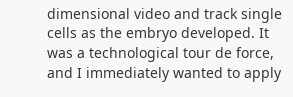dimensional video and track single cells as the embryo developed. It was a technological tour de force, and I immediately wanted to apply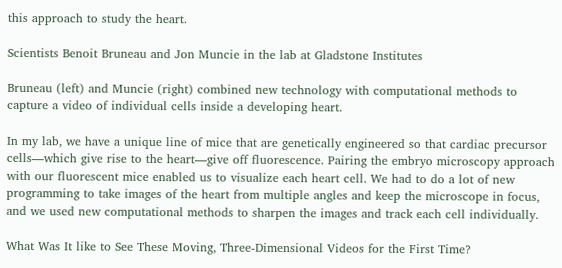this approach to study the heart.

Scientists Benoit Bruneau and Jon Muncie in the lab at Gladstone Institutes

Bruneau (left) and Muncie (right) combined new technology with computational methods to capture a video of individual cells inside a developing heart.

In my lab, we have a unique line of mice that are genetically engineered so that cardiac precursor cells—which give rise to the heart—give off fluorescence. Pairing the embryo microscopy approach with our fluorescent mice enabled us to visualize each heart cell. We had to do a lot of new programming to take images of the heart from multiple angles and keep the microscope in focus, and we used new computational methods to sharpen the images and track each cell individually.

What Was It like to See These Moving, Three-Dimensional Videos for the First Time?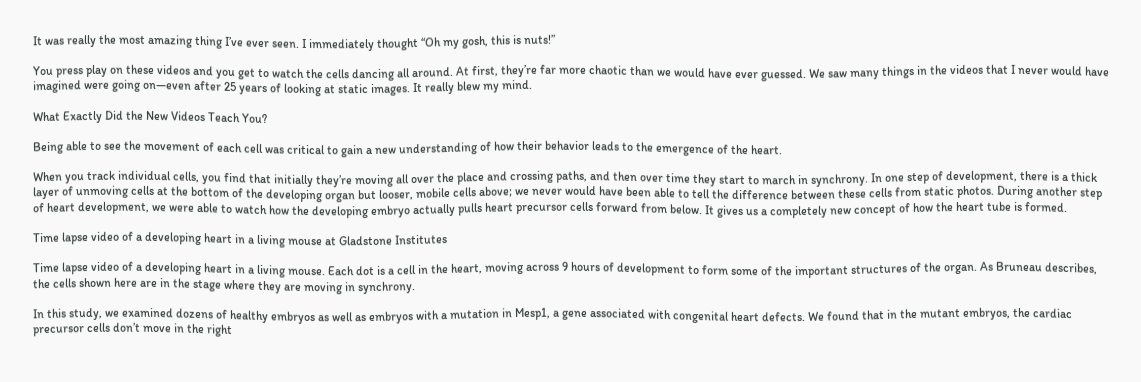It was really the most amazing thing I’ve ever seen. I immediately thought “Oh my gosh, this is nuts!”

You press play on these videos and you get to watch the cells dancing all around. At first, they’re far more chaotic than we would have ever guessed. We saw many things in the videos that I never would have imagined were going on—even after 25 years of looking at static images. It really blew my mind.

What Exactly Did the New Videos Teach You?

Being able to see the movement of each cell was critical to gain a new understanding of how their behavior leads to the emergence of the heart.

When you track individual cells, you find that initially they’re moving all over the place and crossing paths, and then over time they start to march in synchrony. In one step of development, there is a thick layer of unmoving cells at the bottom of the developing organ but looser, mobile cells above; we never would have been able to tell the difference between these cells from static photos. During another step of heart development, we were able to watch how the developing embryo actually pulls heart precursor cells forward from below. It gives us a completely new concept of how the heart tube is formed.

Time lapse video of a developing heart in a living mouse at Gladstone Institutes

Time lapse video of a developing heart in a living mouse. Each dot is a cell in the heart, moving across 9 hours of development to form some of the important structures of the organ. As Bruneau describes, the cells shown here are in the stage where they are moving in synchrony.

In this study, we examined dozens of healthy embryos as well as embryos with a mutation in Mesp1, a gene associated with congenital heart defects. We found that in the mutant embryos, the cardiac precursor cells don’t move in the right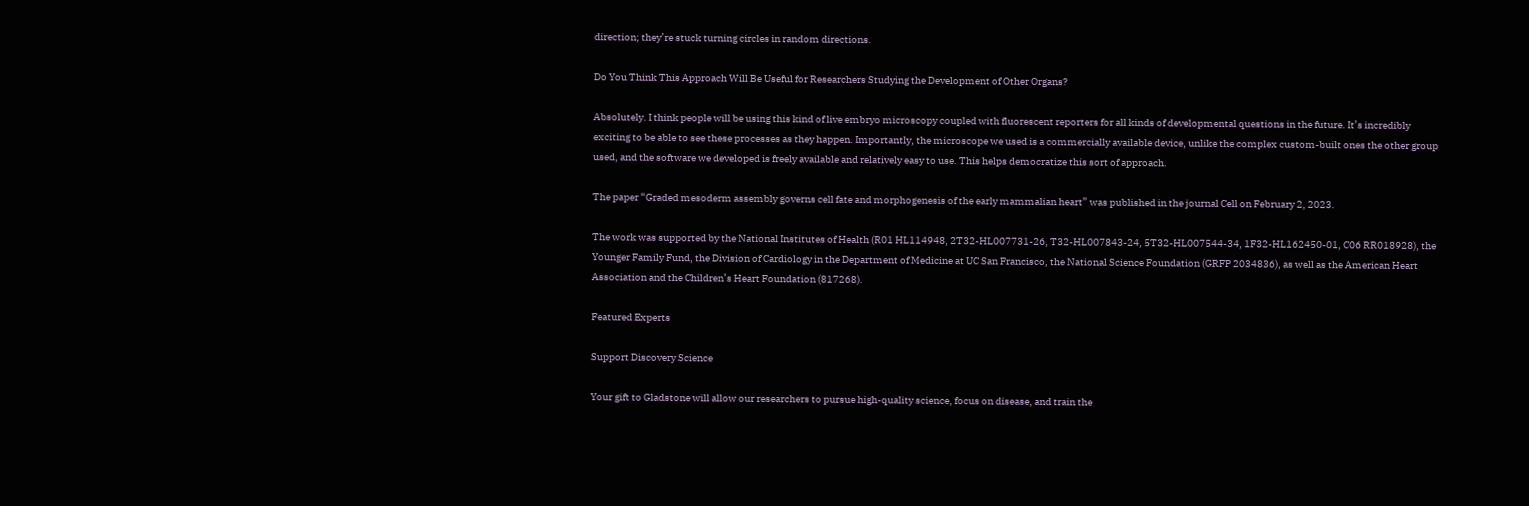direction; they’re stuck turning circles in random directions.

Do You Think This Approach Will Be Useful for Researchers Studying the Development of Other Organs?

Absolutely. I think people will be using this kind of live embryo microscopy coupled with fluorescent reporters for all kinds of developmental questions in the future. It’s incredibly exciting to be able to see these processes as they happen. Importantly, the microscope we used is a commercially available device, unlike the complex custom-built ones the other group used, and the software we developed is freely available and relatively easy to use. This helps democratize this sort of approach.

The paper “Graded mesoderm assembly governs cell fate and morphogenesis of the early mammalian heart” was published in the journal Cell on February 2, 2023.

The work was supported by the National Institutes of Health (R01 HL114948, 2T32-HL007731-26, T32-HL007843-24, 5T32-HL007544-34, 1F32-HL162450-01, C06 RR018928), the Younger Family Fund, the Division of Cardiology in the Department of Medicine at UC San Francisco, the National Science Foundation (GRFP 2034836), as well as the American Heart Association and the Children’s Heart Foundation (817268).

Featured Experts

Support Discovery Science

Your gift to Gladstone will allow our researchers to pursue high-quality science, focus on disease, and train the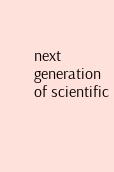next generation of scientific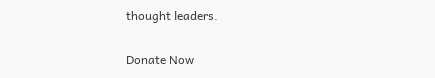thought leaders.

Donate Now